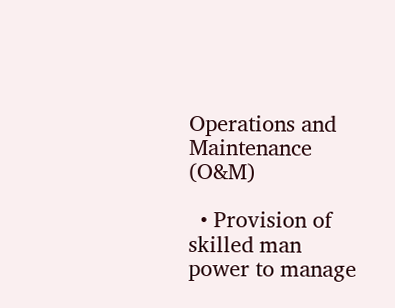Operations and Maintenance (O&M)

  • Provision of skilled man power to manage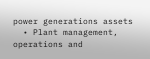power generations assets
  • Plant management, operations and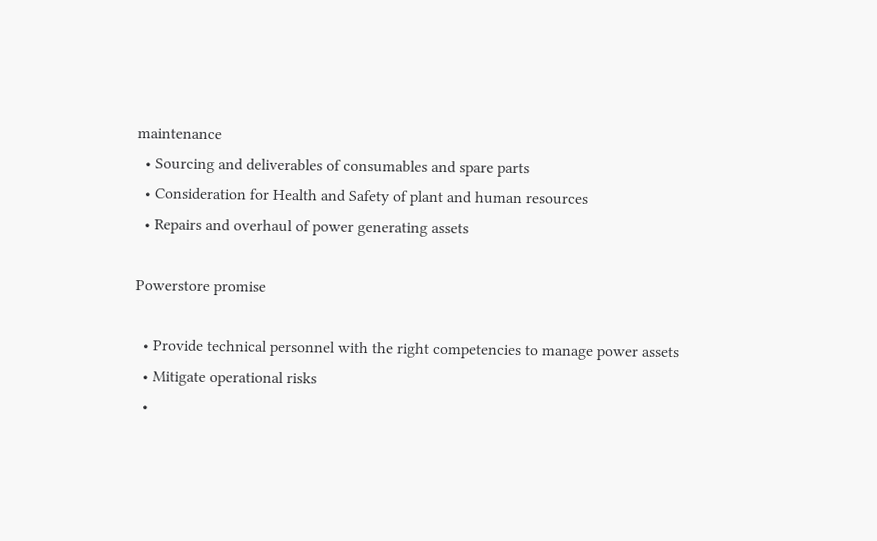maintenance
  • Sourcing and deliverables of consumables and spare parts
  • Consideration for Health and Safety of plant and human resources
  • Repairs and overhaul of power generating assets

Powerstore promise

  • Provide technical personnel with the right competencies to manage power assets
  • Mitigate operational risks
  •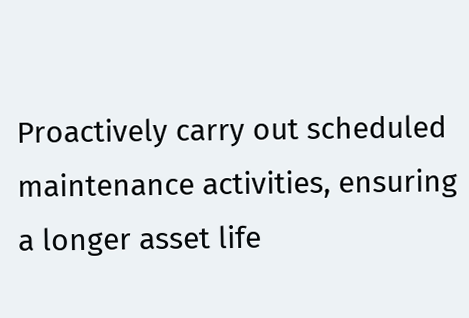Proactively carry out scheduled maintenance activities, ensuring a longer asset life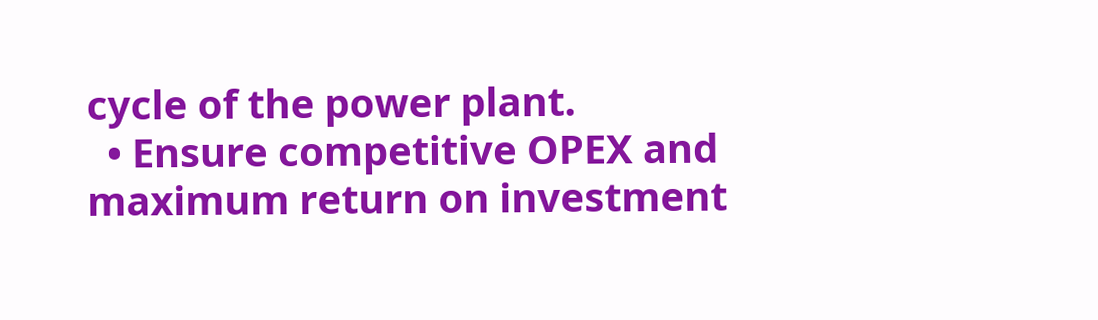cycle of the power plant.
  • Ensure competitive OPEX and maximum return on investment